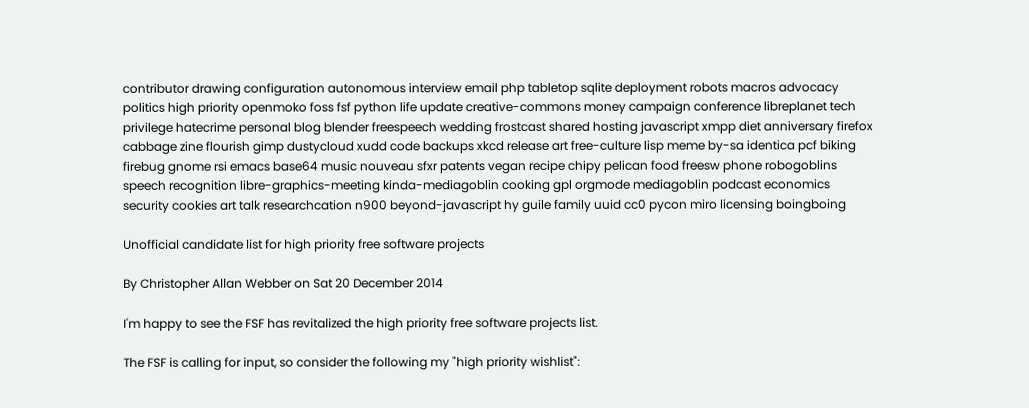contributor drawing configuration autonomous interview email php tabletop sqlite deployment robots macros advocacy politics high priority openmoko foss fsf python life update creative-commons money campaign conference libreplanet tech privilege hatecrime personal blog blender freespeech wedding frostcast shared hosting javascript xmpp diet anniversary firefox cabbage zine flourish gimp dustycloud xudd code backups xkcd release art free-culture lisp meme by-sa identica pcf biking firebug gnome rsi emacs base64 music nouveau sfxr patents vegan recipe chipy pelican food freesw phone robogoblins speech recognition libre-graphics-meeting kinda-mediagoblin cooking gpl orgmode mediagoblin podcast economics security cookies art talk researchcation n900 beyond-javascript hy guile family uuid cc0 pycon miro licensing boingboing

Unofficial candidate list for high priority free software projects

By Christopher Allan Webber on Sat 20 December 2014

I'm happy to see the FSF has revitalized the high priority free software projects list.

The FSF is calling for input, so consider the following my "high priority wishlist":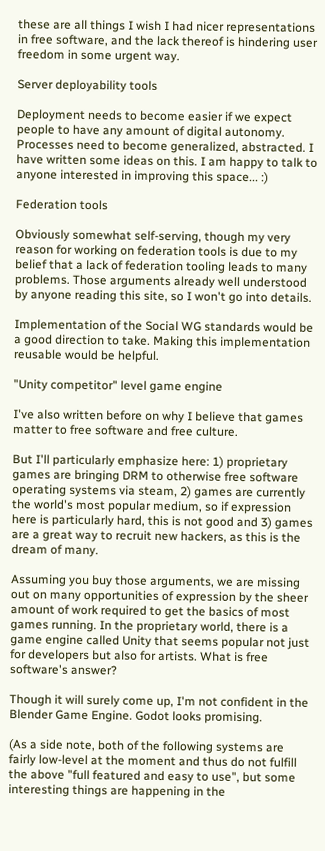these are all things I wish I had nicer representations in free software, and the lack thereof is hindering user freedom in some urgent way.

Server deployability tools

Deployment needs to become easier if we expect people to have any amount of digital autonomy. Processes need to become generalized, abstracted. I have written some ideas on this. I am happy to talk to anyone interested in improving this space... :)

Federation tools

Obviously somewhat self-serving, though my very reason for working on federation tools is due to my belief that a lack of federation tooling leads to many problems. Those arguments already well understood by anyone reading this site, so I won't go into details.

Implementation of the Social WG standards would be a good direction to take. Making this implementation reusable would be helpful.

"Unity competitor" level game engine

I've also written before on why I believe that games matter to free software and free culture.

But I'll particularly emphasize here: 1) proprietary games are bringing DRM to otherwise free software operating systems via steam, 2) games are currently the world's most popular medium, so if expression here is particularly hard, this is not good and 3) games are a great way to recruit new hackers, as this is the dream of many.

Assuming you buy those arguments, we are missing out on many opportunities of expression by the sheer amount of work required to get the basics of most games running. In the proprietary world, there is a game engine called Unity that seems popular not just for developers but also for artists. What is free software's answer?

Though it will surely come up, I'm not confident in the Blender Game Engine. Godot looks promising.

(As a side note, both of the following systems are fairly low-level at the moment and thus do not fulfill the above "full featured and easy to use", but some interesting things are happening in the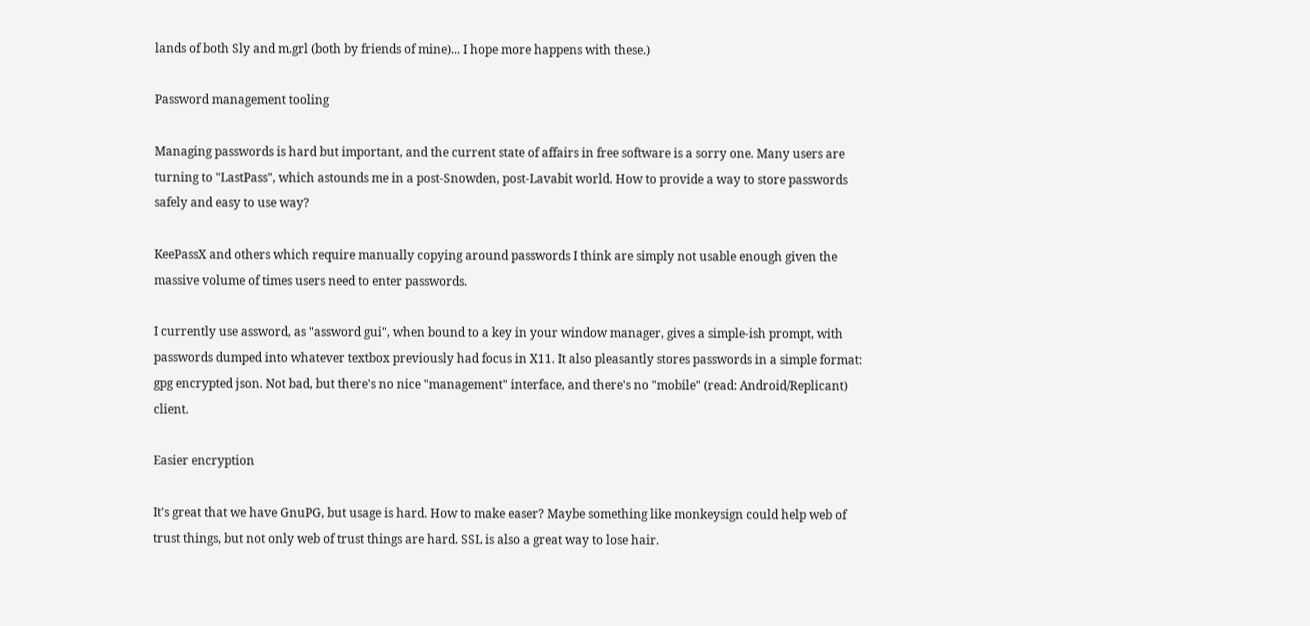lands of both Sly and m.grl (both by friends of mine)... I hope more happens with these.)

Password management tooling

Managing passwords is hard but important, and the current state of affairs in free software is a sorry one. Many users are turning to "LastPass", which astounds me in a post-Snowden, post-Lavabit world. How to provide a way to store passwords safely and easy to use way?

KeePassX and others which require manually copying around passwords I think are simply not usable enough given the massive volume of times users need to enter passwords.

I currently use assword, as "assword gui", when bound to a key in your window manager, gives a simple-ish prompt, with passwords dumped into whatever textbox previously had focus in X11. It also pleasantly stores passwords in a simple format: gpg encrypted json. Not bad, but there's no nice "management" interface, and there's no "mobile" (read: Android/Replicant) client.

Easier encryption

It's great that we have GnuPG, but usage is hard. How to make easer? Maybe something like monkeysign could help web of trust things, but not only web of trust things are hard. SSL is also a great way to lose hair.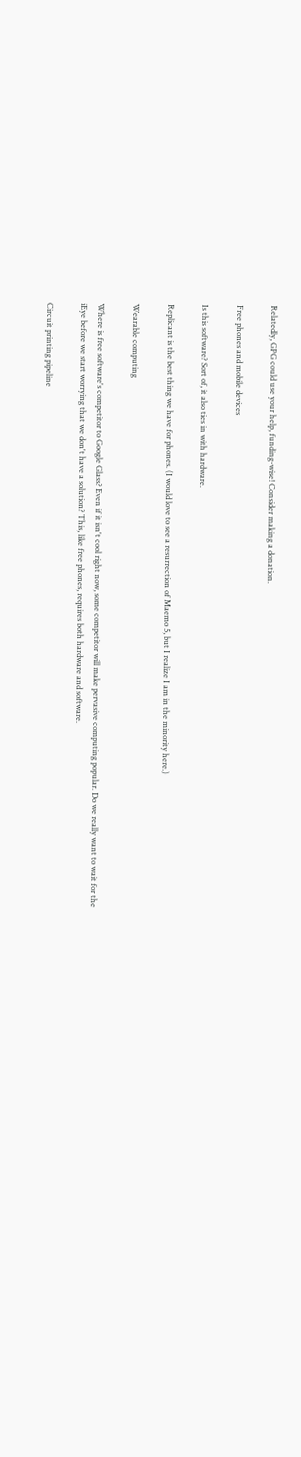Relatedly, GPG could use your help, funding-wise! Consider making a donation.

Free phones and mobile devices

Is this software? Sort of, it also ties in with hardware.

Replicant is the best thing we have for phones. (I would love to see a resurrection of Maemo 5, but I realize I am in the minority here.)

Wearable computing

Where is free software's competitor to Google Glass? Even if it isn't cool right now, some competitor will make pervasive computing popular. Do we really want to wait for the iEye before we start worrying that we don't have a solution? This, like free phones, requires both hardware and software.

Circuit printing pipeline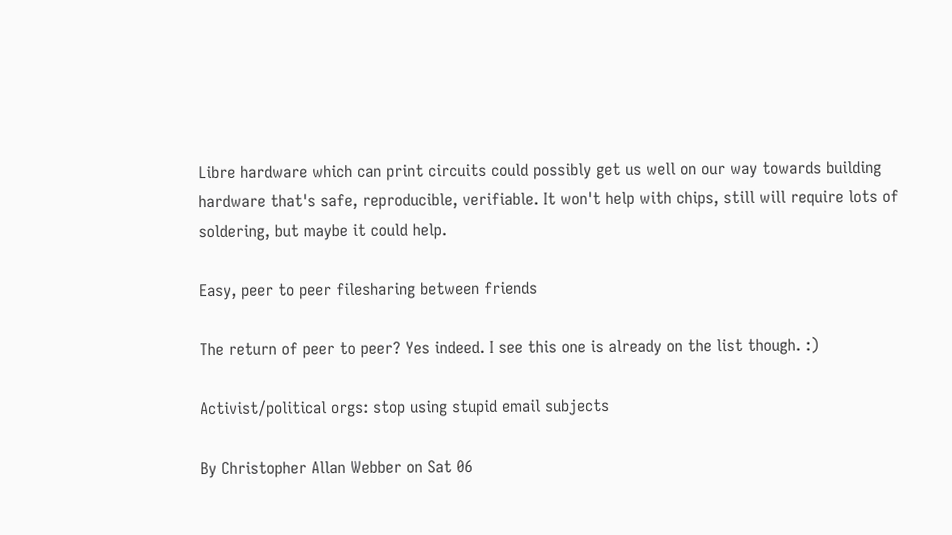Libre hardware which can print circuits could possibly get us well on our way towards building hardware that's safe, reproducible, verifiable. It won't help with chips, still will require lots of soldering, but maybe it could help.

Easy, peer to peer filesharing between friends

The return of peer to peer? Yes indeed. I see this one is already on the list though. :)

Activist/political orgs: stop using stupid email subjects

By Christopher Allan Webber on Sat 06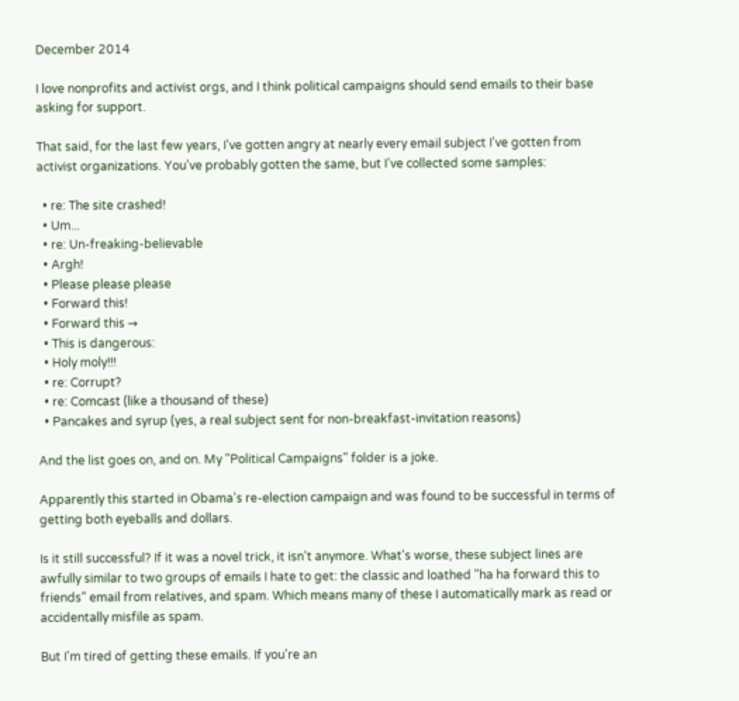December 2014

I love nonprofits and activist orgs, and I think political campaigns should send emails to their base asking for support.

That said, for the last few years, I've gotten angry at nearly every email subject I've gotten from activist organizations. You've probably gotten the same, but I've collected some samples:

  • re: The site crashed!
  • Um...
  • re: Un-freaking-believable
  • Argh!
  • Please please please
  • Forward this!
  • Forward this →
  • This is dangerous:
  • Holy moly!!!
  • re: Corrupt?
  • re: Comcast (like a thousand of these)
  • Pancakes and syrup (yes, a real subject sent for non-breakfast-invitation reasons)

And the list goes on, and on. My "Political Campaigns" folder is a joke.

Apparently this started in Obama's re-election campaign and was found to be successful in terms of getting both eyeballs and dollars.

Is it still successful? If it was a novel trick, it isn't anymore. What's worse, these subject lines are awfully similar to two groups of emails I hate to get: the classic and loathed "ha ha forward this to friends" email from relatives, and spam. Which means many of these I automatically mark as read or accidentally misfile as spam.

But I'm tired of getting these emails. If you're an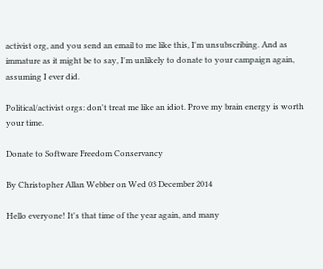activist org, and you send an email to me like this, I'm unsubscribing. And as immature as it might be to say, I'm unlikely to donate to your campaign again, assuming I ever did.

Political/activist orgs: don't treat me like an idiot. Prove my brain energy is worth your time.

Donate to Software Freedom Conservancy

By Christopher Allan Webber on Wed 03 December 2014

Hello everyone! It's that time of the year again, and many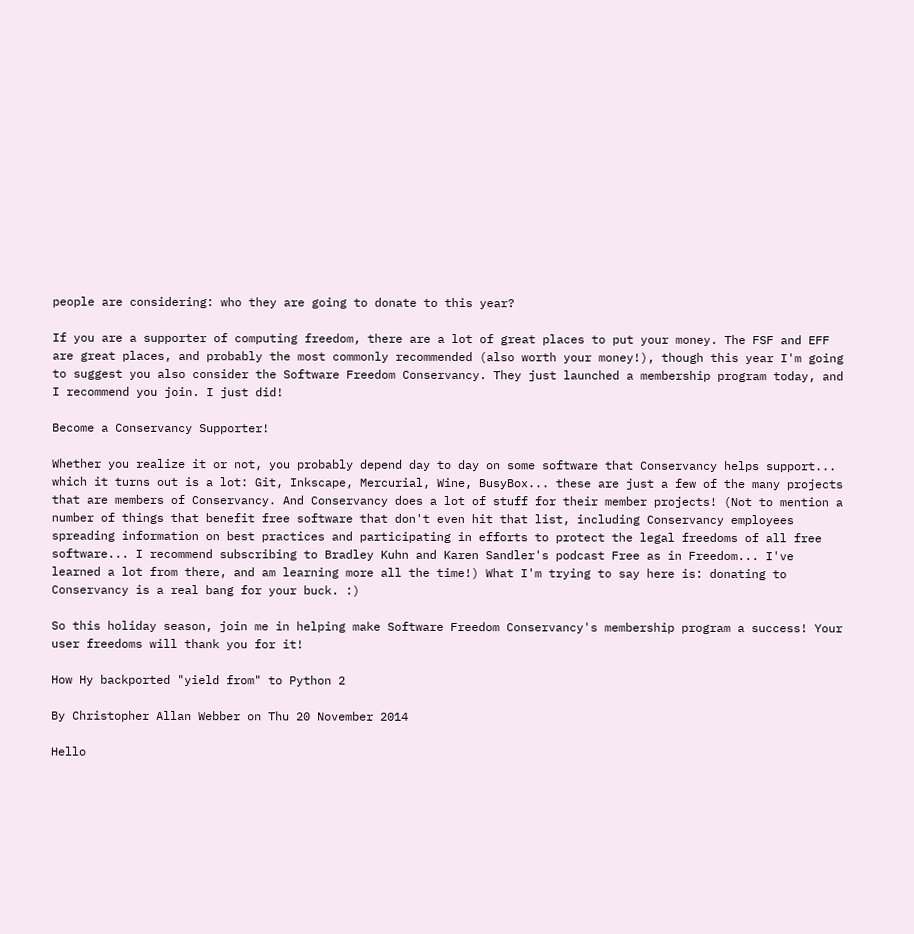people are considering: who they are going to donate to this year?

If you are a supporter of computing freedom, there are a lot of great places to put your money. The FSF and EFF are great places, and probably the most commonly recommended (also worth your money!), though this year I'm going to suggest you also consider the Software Freedom Conservancy. They just launched a membership program today, and I recommend you join. I just did!

Become a Conservancy Supporter!

Whether you realize it or not, you probably depend day to day on some software that Conservancy helps support... which it turns out is a lot: Git, Inkscape, Mercurial, Wine, BusyBox... these are just a few of the many projects that are members of Conservancy. And Conservancy does a lot of stuff for their member projects! (Not to mention a number of things that benefit free software that don't even hit that list, including Conservancy employees spreading information on best practices and participating in efforts to protect the legal freedoms of all free software... I recommend subscribing to Bradley Kuhn and Karen Sandler's podcast Free as in Freedom... I've learned a lot from there, and am learning more all the time!) What I'm trying to say here is: donating to Conservancy is a real bang for your buck. :)

So this holiday season, join me in helping make Software Freedom Conservancy's membership program a success! Your user freedoms will thank you for it!

How Hy backported "yield from" to Python 2

By Christopher Allan Webber on Thu 20 November 2014

Hello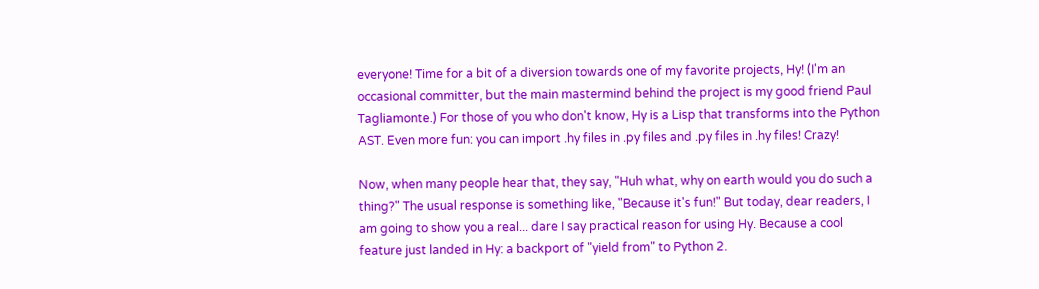everyone! Time for a bit of a diversion towards one of my favorite projects, Hy! (I'm an occasional committer, but the main mastermind behind the project is my good friend Paul Tagliamonte.) For those of you who don't know, Hy is a Lisp that transforms into the Python AST. Even more fun: you can import .hy files in .py files and .py files in .hy files! Crazy!

Now, when many people hear that, they say, "Huh what, why on earth would you do such a thing?" The usual response is something like, "Because it's fun!" But today, dear readers, I am going to show you a real... dare I say practical reason for using Hy. Because a cool feature just landed in Hy: a backport of "yield from" to Python 2.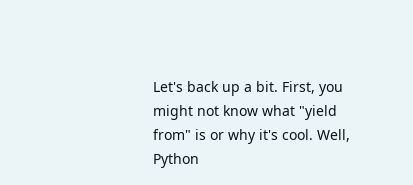Let's back up a bit. First, you might not know what "yield from" is or why it's cool. Well, Python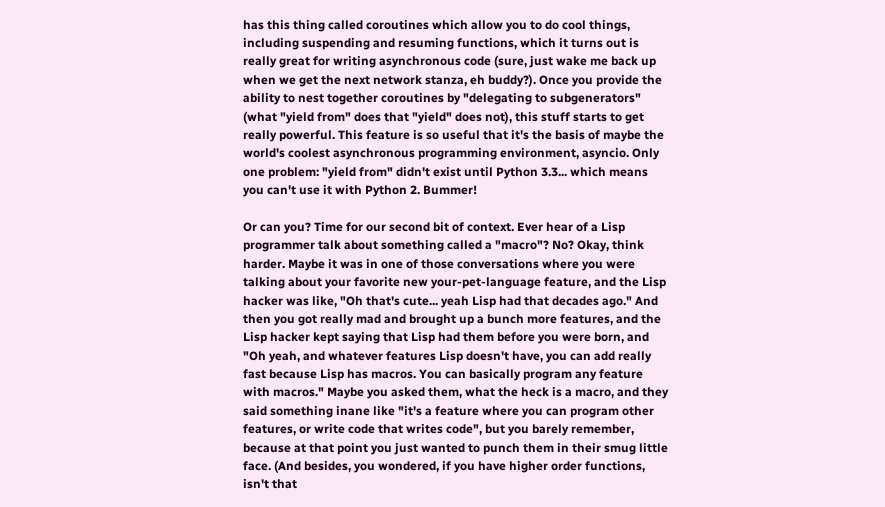has this thing called coroutines which allow you to do cool things, including suspending and resuming functions, which it turns out is really great for writing asynchronous code (sure, just wake me back up when we get the next network stanza, eh buddy?). Once you provide the ability to nest together coroutines by "delegating to subgenerators" (what "yield from" does that "yield" does not), this stuff starts to get really powerful. This feature is so useful that it's the basis of maybe the world's coolest asynchronous programming environment, asyncio. Only one problem: "yield from" didn't exist until Python 3.3... which means you can't use it with Python 2. Bummer!

Or can you? Time for our second bit of context. Ever hear of a Lisp programmer talk about something called a "macro"? No? Okay, think harder. Maybe it was in one of those conversations where you were talking about your favorite new your-pet-language feature, and the Lisp hacker was like, "Oh that's cute... yeah Lisp had that decades ago." And then you got really mad and brought up a bunch more features, and the Lisp hacker kept saying that Lisp had them before you were born, and "Oh yeah, and whatever features Lisp doesn't have, you can add really fast because Lisp has macros. You can basically program any feature with macros." Maybe you asked them, what the heck is a macro, and they said something inane like "it's a feature where you can program other features, or write code that writes code", but you barely remember, because at that point you just wanted to punch them in their smug little face. (And besides, you wondered, if you have higher order functions, isn't that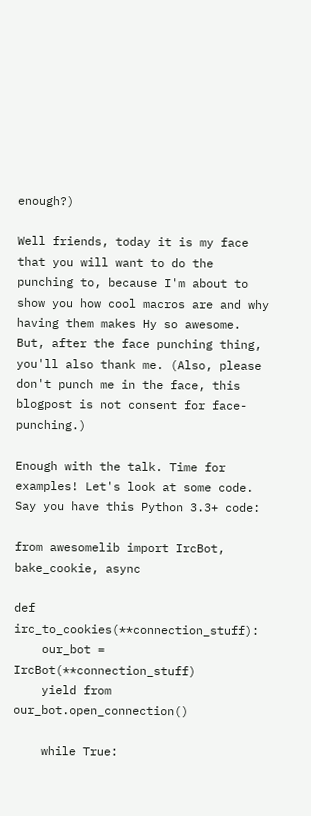enough?)

Well friends, today it is my face that you will want to do the punching to, because I'm about to show you how cool macros are and why having them makes Hy so awesome. But, after the face punching thing, you'll also thank me. (Also, please don't punch me in the face, this blogpost is not consent for face-punching.)

Enough with the talk. Time for examples! Let's look at some code. Say you have this Python 3.3+ code:

from awesomelib import IrcBot, bake_cookie, async

def irc_to_cookies(**connection_stuff):
    our_bot = IrcBot(**connection_stuff)
    yield from our_bot.open_connection()

    while True: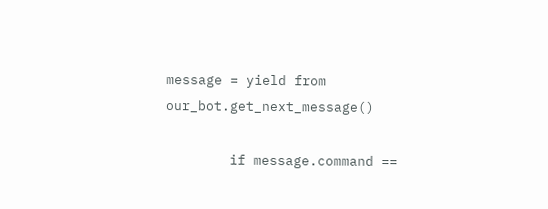message = yield from our_bot.get_next_message()

        if message.command ==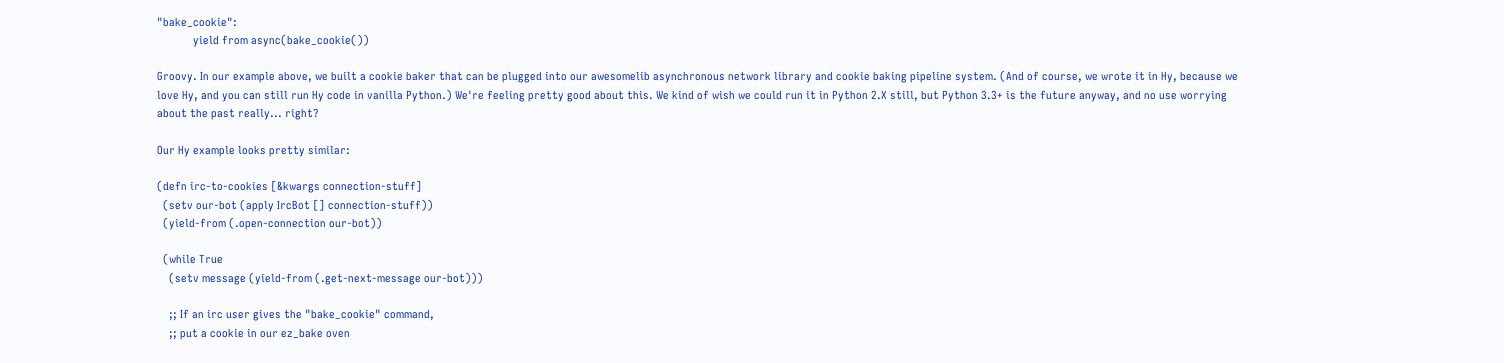"bake_cookie":
            yield from async(bake_cookie())

Groovy. In our example above, we built a cookie baker that can be plugged into our awesomelib asynchronous network library and cookie baking pipeline system. (And of course, we wrote it in Hy, because we love Hy, and you can still run Hy code in vanilla Python.) We're feeling pretty good about this. We kind of wish we could run it in Python 2.X still, but Python 3.3+ is the future anyway, and no use worrying about the past really... right?

Our Hy example looks pretty similar:

(defn irc-to-cookies [&kwargs connection-stuff]
  (setv our-bot (apply IrcBot [] connection-stuff))
  (yield-from (.open-connection our-bot))

  (while True
    (setv message (yield-from (.get-next-message our-bot)))

    ;; If an irc user gives the "bake_cookie" command,
    ;; put a cookie in our ez_bake oven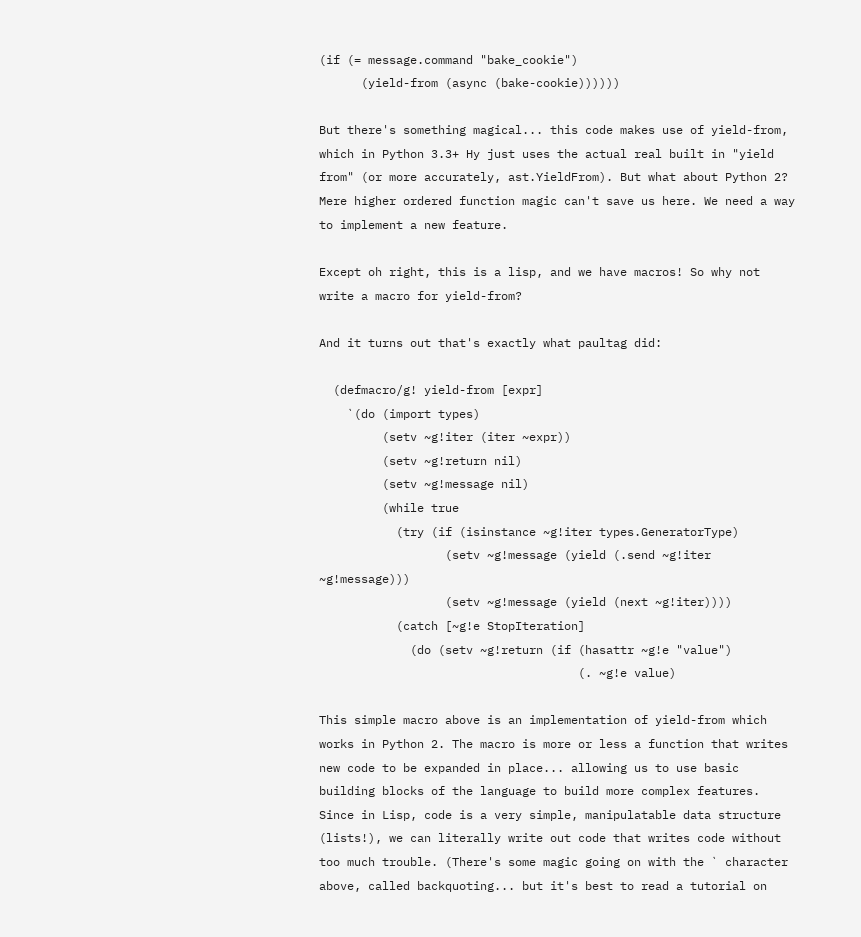(if (= message.command "bake_cookie")
      (yield-from (async (bake-cookie))))))

But there's something magical... this code makes use of yield-from, which in Python 3.3+ Hy just uses the actual real built in "yield from" (or more accurately, ast.YieldFrom). But what about Python 2? Mere higher ordered function magic can't save us here. We need a way to implement a new feature.

Except oh right, this is a lisp, and we have macros! So why not write a macro for yield-from?

And it turns out that's exactly what paultag did:

  (defmacro/g! yield-from [expr]
    `(do (import types)
         (setv ~g!iter (iter ~expr))
         (setv ~g!return nil)
         (setv ~g!message nil)
         (while true
           (try (if (isinstance ~g!iter types.GeneratorType)
                  (setv ~g!message (yield (.send ~g!iter ~g!message)))
                  (setv ~g!message (yield (next ~g!iter))))
           (catch [~g!e StopIteration]
             (do (setv ~g!return (if (hasattr ~g!e "value")
                                     (. ~g!e value)

This simple macro above is an implementation of yield-from which works in Python 2. The macro is more or less a function that writes new code to be expanded in place... allowing us to use basic building blocks of the language to build more complex features. Since in Lisp, code is a very simple, manipulatable data structure (lists!), we can literally write out code that writes code without too much trouble. (There's some magic going on with the ` character above, called backquoting... but it's best to read a tutorial on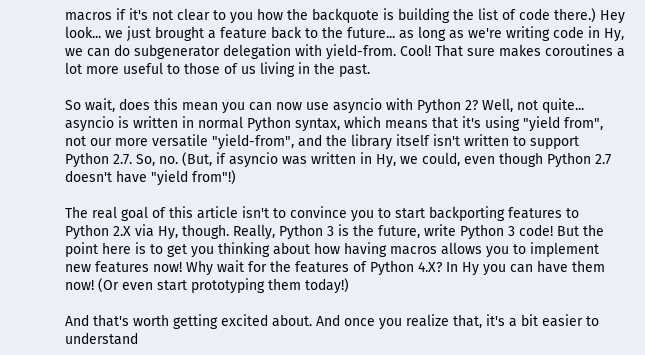macros if it's not clear to you how the backquote is building the list of code there.) Hey look... we just brought a feature back to the future... as long as we're writing code in Hy, we can do subgenerator delegation with yield-from. Cool! That sure makes coroutines a lot more useful to those of us living in the past.

So wait, does this mean you can now use asyncio with Python 2? Well, not quite... asyncio is written in normal Python syntax, which means that it's using "yield from", not our more versatile "yield-from", and the library itself isn't written to support Python 2.7. So, no. (But, if asyncio was written in Hy, we could, even though Python 2.7 doesn't have "yield from"!)

The real goal of this article isn't to convince you to start backporting features to Python 2.X via Hy, though. Really, Python 3 is the future, write Python 3 code! But the point here is to get you thinking about how having macros allows you to implement new features now! Why wait for the features of Python 4.X? In Hy you can have them now! (Or even start prototyping them today!)

And that's worth getting excited about. And once you realize that, it's a bit easier to understand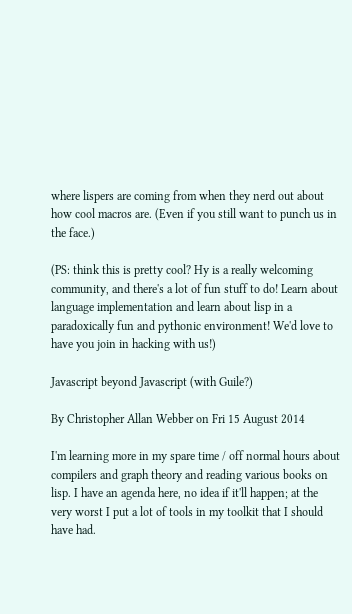where lispers are coming from when they nerd out about how cool macros are. (Even if you still want to punch us in the face.)

(PS: think this is pretty cool? Hy is a really welcoming community, and there's a lot of fun stuff to do! Learn about language implementation and learn about lisp in a paradoxically fun and pythonic environment! We'd love to have you join in hacking with us!)

Javascript beyond Javascript (with Guile?)

By Christopher Allan Webber on Fri 15 August 2014

I'm learning more in my spare time / off normal hours about compilers and graph theory and reading various books on lisp. I have an agenda here, no idea if it'll happen; at the very worst I put a lot of tools in my toolkit that I should have had.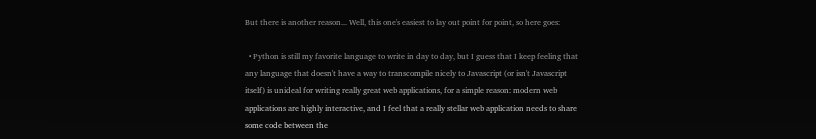But there is another reason... Well, this one's easiest to lay out point for point, so here goes:

  • Python is still my favorite language to write in day to day, but I guess that I keep feeling that any language that doesn't have a way to transcompile nicely to Javascript (or isn't Javascript itself) is unideal for writing really great web applications, for a simple reason: modern web applications are highly interactive, and I feel that a really stellar web application needs to share some code between the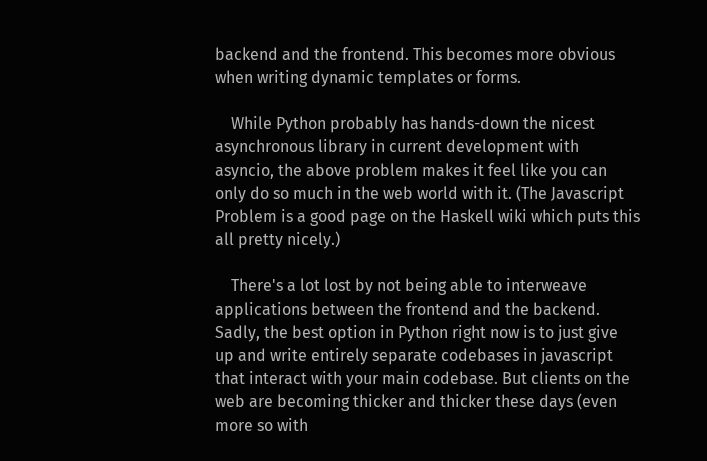backend and the frontend. This becomes more obvious when writing dynamic templates or forms.

    While Python probably has hands-down the nicest asynchronous library in current development with asyncio, the above problem makes it feel like you can only do so much in the web world with it. (The Javascript Problem is a good page on the Haskell wiki which puts this all pretty nicely.)

    There's a lot lost by not being able to interweave applications between the frontend and the backend. Sadly, the best option in Python right now is to just give up and write entirely separate codebases in javascript that interact with your main codebase. But clients on the web are becoming thicker and thicker these days (even more so with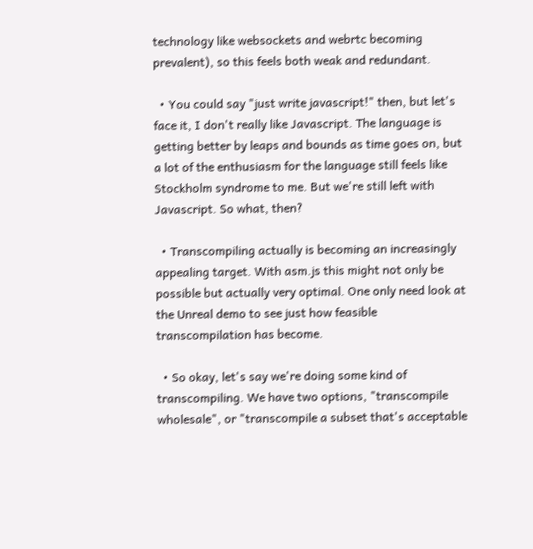technology like websockets and webrtc becoming prevalent), so this feels both weak and redundant.

  • You could say "just write javascript!" then, but let's face it, I don't really like Javascript. The language is getting better by leaps and bounds as time goes on, but a lot of the enthusiasm for the language still feels like Stockholm syndrome to me. But we're still left with Javascript. So what, then?

  • Transcompiling actually is becoming an increasingly appealing target. With asm.js this might not only be possible but actually very optimal. One only need look at the Unreal demo to see just how feasible transcompilation has become.

  • So okay, let's say we're doing some kind of transcompiling. We have two options, "transcompile wholesale", or "transcompile a subset that's acceptable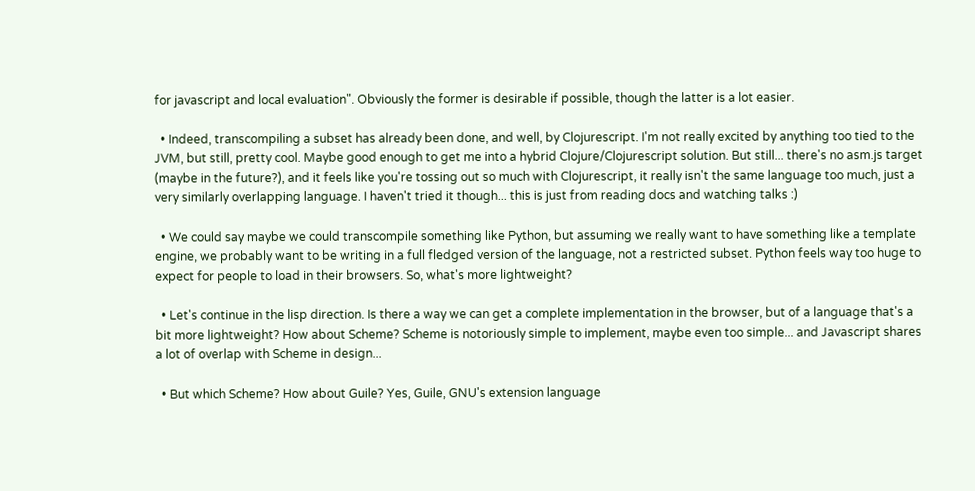for javascript and local evaluation". Obviously the former is desirable if possible, though the latter is a lot easier.

  • Indeed, transcompiling a subset has already been done, and well, by Clojurescript. I'm not really excited by anything too tied to the JVM, but still, pretty cool. Maybe good enough to get me into a hybrid Clojure/Clojurescript solution. But still... there's no asm.js target (maybe in the future?), and it feels like you're tossing out so much with Clojurescript, it really isn't the same language too much, just a very similarly overlapping language. I haven't tried it though... this is just from reading docs and watching talks :)

  • We could say maybe we could transcompile something like Python, but assuming we really want to have something like a template engine, we probably want to be writing in a full fledged version of the language, not a restricted subset. Python feels way too huge to expect for people to load in their browsers. So, what's more lightweight?

  • Let's continue in the lisp direction. Is there a way we can get a complete implementation in the browser, but of a language that's a bit more lightweight? How about Scheme? Scheme is notoriously simple to implement, maybe even too simple... and Javascript shares a lot of overlap with Scheme in design...

  • But which Scheme? How about Guile? Yes, Guile, GNU's extension language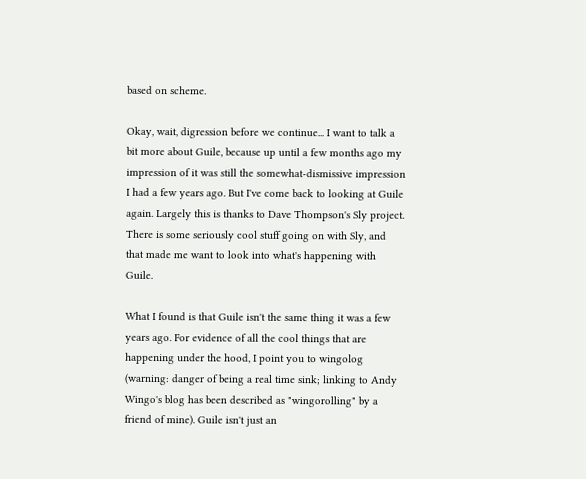based on scheme.

Okay, wait, digression before we continue... I want to talk a bit more about Guile, because up until a few months ago my impression of it was still the somewhat-dismissive impression I had a few years ago. But I've come back to looking at Guile again. Largely this is thanks to Dave Thompson's Sly project. There is some seriously cool stuff going on with Sly, and that made me want to look into what's happening with Guile.

What I found is that Guile isn't the same thing it was a few years ago. For evidence of all the cool things that are happening under the hood, I point you to wingolog (warning: danger of being a real time sink; linking to Andy Wingo's blog has been described as "wingorolling" by a friend of mine). Guile isn't just an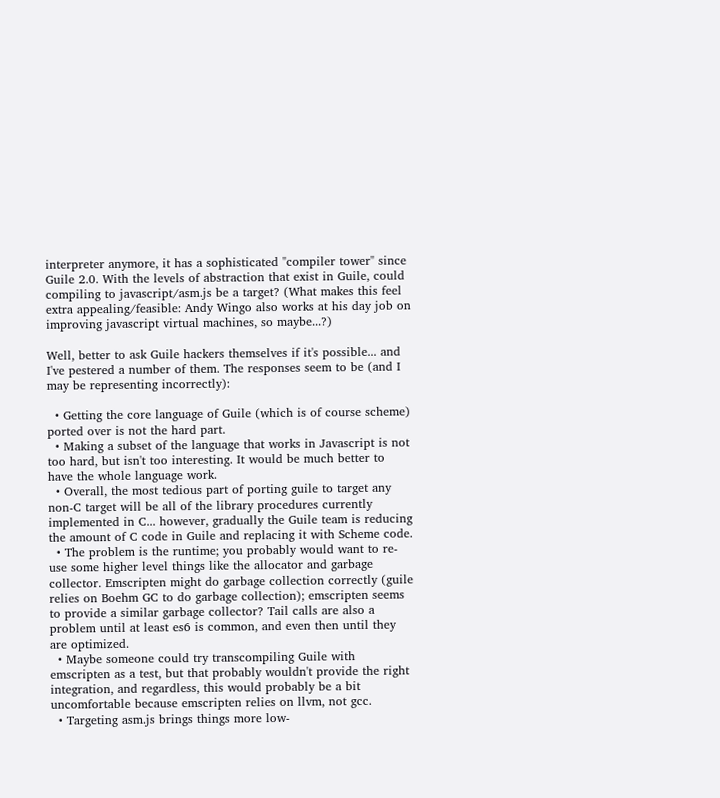interpreter anymore, it has a sophisticated "compiler tower" since Guile 2.0. With the levels of abstraction that exist in Guile, could compiling to javascript/asm.js be a target? (What makes this feel extra appealing/feasible: Andy Wingo also works at his day job on improving javascript virtual machines, so maybe...?)

Well, better to ask Guile hackers themselves if it's possible... and I've pestered a number of them. The responses seem to be (and I may be representing incorrectly):

  • Getting the core language of Guile (which is of course scheme) ported over is not the hard part.
  • Making a subset of the language that works in Javascript is not too hard, but isn't too interesting. It would be much better to have the whole language work.
  • Overall, the most tedious part of porting guile to target any non-C target will be all of the library procedures currently implemented in C... however, gradually the Guile team is reducing the amount of C code in Guile and replacing it with Scheme code.
  • The problem is the runtime; you probably would want to re-use some higher level things like the allocator and garbage collector. Emscripten might do garbage collection correctly (guile relies on Boehm GC to do garbage collection); emscripten seems to provide a similar garbage collector? Tail calls are also a problem until at least es6 is common, and even then until they are optimized.
  • Maybe someone could try transcompiling Guile with emscripten as a test, but that probably wouldn't provide the right integration, and regardless, this would probably be a bit uncomfortable because emscripten relies on llvm, not gcc.
  • Targeting asm.js brings things more low-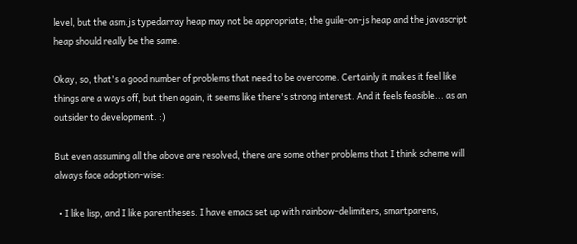level, but the asm.js typedarray heap may not be appropriate; the guile-on-js heap and the javascript heap should really be the same.

Okay, so, that's a good number of problems that need to be overcome. Certainly it makes it feel like things are a ways off, but then again, it seems like there's strong interest. And it feels feasible... as an outsider to development. :)

But even assuming all the above are resolved, there are some other problems that I think scheme will always face adoption-wise:

  • I like lisp, and I like parentheses. I have emacs set up with rainbow-delimiters, smartparens,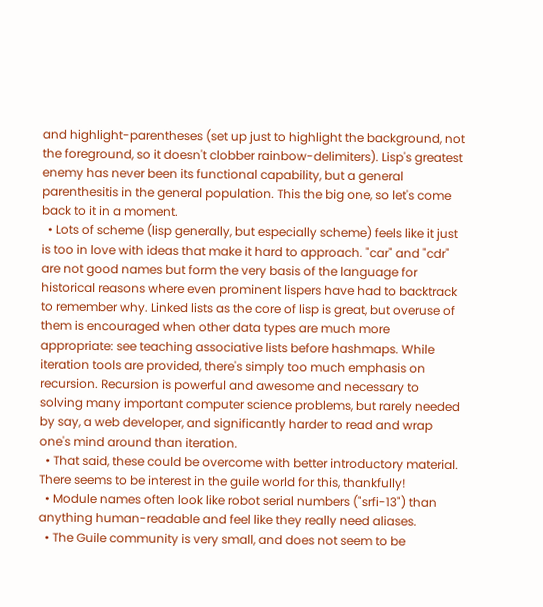and highlight-parentheses (set up just to highlight the background, not the foreground, so it doesn't clobber rainbow-delimiters). Lisp's greatest enemy has never been its functional capability, but a general parenthesitis in the general population. This the big one, so let's come back to it in a moment.
  • Lots of scheme (lisp generally, but especially scheme) feels like it just is too in love with ideas that make it hard to approach. "car" and "cdr" are not good names but form the very basis of the language for historical reasons where even prominent lispers have had to backtrack to remember why. Linked lists as the core of lisp is great, but overuse of them is encouraged when other data types are much more appropriate: see teaching associative lists before hashmaps. While iteration tools are provided, there's simply too much emphasis on recursion. Recursion is powerful and awesome and necessary to solving many important computer science problems, but rarely needed by say, a web developer, and significantly harder to read and wrap one's mind around than iteration.
  • That said, these could be overcome with better introductory material. There seems to be interest in the guile world for this, thankfully!
  • Module names often look like robot serial numbers ("srfi-13") than anything human-readable and feel like they really need aliases.
  • The Guile community is very small, and does not seem to be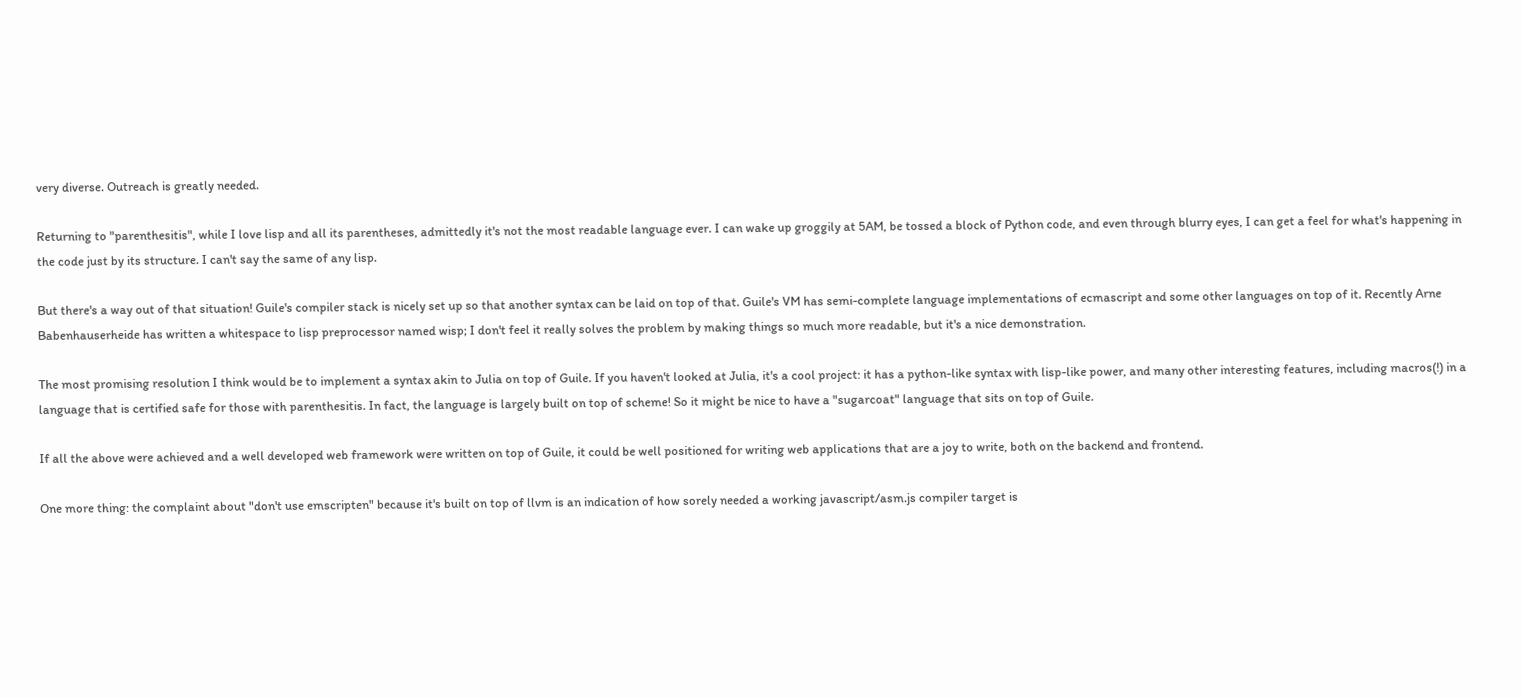very diverse. Outreach is greatly needed.

Returning to "parenthesitis", while I love lisp and all its parentheses, admittedly it's not the most readable language ever. I can wake up groggily at 5AM, be tossed a block of Python code, and even through blurry eyes, I can get a feel for what's happening in the code just by its structure. I can't say the same of any lisp.

But there's a way out of that situation! Guile's compiler stack is nicely set up so that another syntax can be laid on top of that. Guile's VM has semi-complete language implementations of ecmascript and some other languages on top of it. Recently Arne Babenhauserheide has written a whitespace to lisp preprocessor named wisp; I don't feel it really solves the problem by making things so much more readable, but it's a nice demonstration.

The most promising resolution I think would be to implement a syntax akin to Julia on top of Guile. If you haven't looked at Julia, it's a cool project: it has a python-like syntax with lisp-like power, and many other interesting features, including macros(!) in a language that is certified safe for those with parenthesitis. In fact, the language is largely built on top of scheme! So it might be nice to have a "sugarcoat" language that sits on top of Guile.

If all the above were achieved and a well developed web framework were written on top of Guile, it could be well positioned for writing web applications that are a joy to write, both on the backend and frontend.

One more thing: the complaint about "don't use emscripten" because it's built on top of llvm is an indication of how sorely needed a working javascript/asm.js compiler target is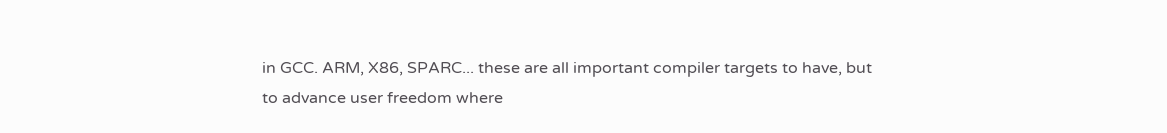in GCC. ARM, X86, SPARC... these are all important compiler targets to have, but to advance user freedom where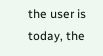the user is today, the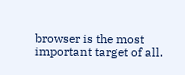browser is the most important target of all.